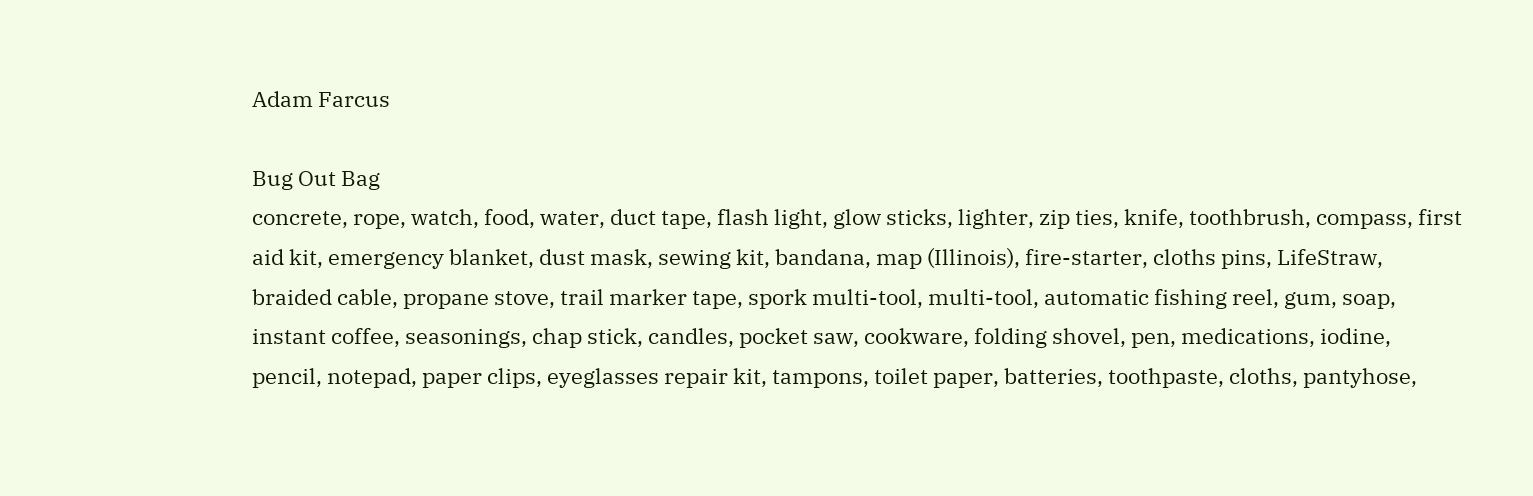Adam Farcus

Bug Out Bag
concrete, rope, watch, food, water, duct tape, flash light, glow sticks, lighter, zip ties, knife, toothbrush, compass, first aid kit, emergency blanket, dust mask, sewing kit, bandana, map (Illinois), fire-starter, cloths pins, LifeStraw, braided cable, propane stove, trail marker tape, spork multi-tool, multi-tool, automatic fishing reel, gum, soap, instant coffee, seasonings, chap stick, candles, pocket saw, cookware, folding shovel, pen, medications, iodine, pencil, notepad, paper clips, eyeglasses repair kit, tampons, toilet paper, batteries, toothpaste, cloths, pantyhose,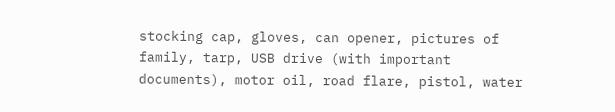stocking cap, gloves, can opener, pictures of family, tarp, USB drive (with important documents), motor oil, road flare, pistol, water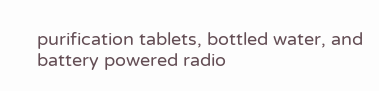purification tablets, bottled water, and battery powered radio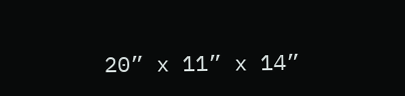20” x 11” x 14”